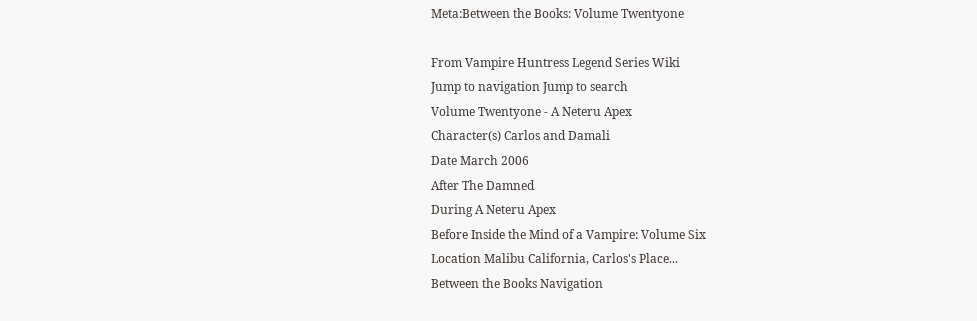Meta:Between the Books: Volume Twentyone

From Vampire Huntress Legend Series Wiki
Jump to navigation Jump to search
Volume Twentyone - A Neteru Apex
Character(s) Carlos and Damali
Date March 2006
After The Damned
During A Neteru Apex
Before Inside the Mind of a Vampire: Volume Six
Location Malibu California, Carlos's Place...
Between the Books Navigation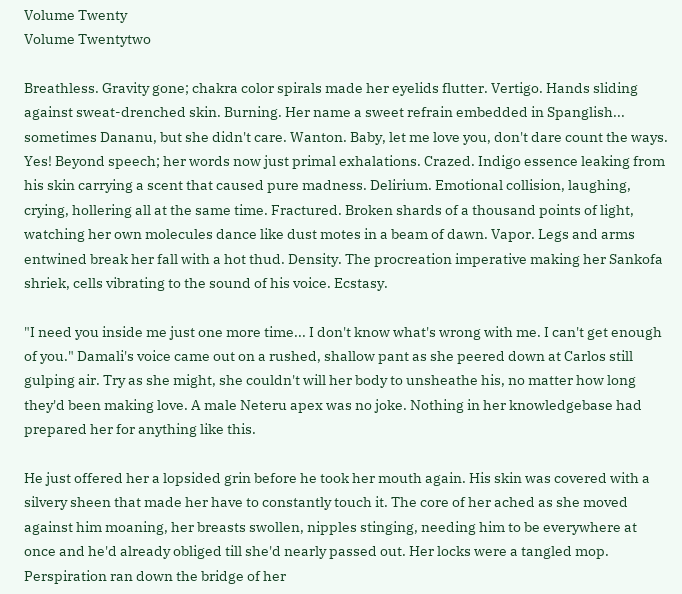Volume Twenty
Volume Twentytwo

Breathless. Gravity gone; chakra color spirals made her eyelids flutter. Vertigo. Hands sliding against sweat-drenched skin. Burning. Her name a sweet refrain embedded in Spanglish... sometimes Dananu, but she didn't care. Wanton. Baby, let me love you, don't dare count the ways. Yes! Beyond speech; her words now just primal exhalations. Crazed. Indigo essence leaking from his skin carrying a scent that caused pure madness. Delirium. Emotional collision, laughing, crying, hollering all at the same time. Fractured. Broken shards of a thousand points of light, watching her own molecules dance like dust motes in a beam of dawn. Vapor. Legs and arms entwined break her fall with a hot thud. Density. The procreation imperative making her Sankofa shriek, cells vibrating to the sound of his voice. Ecstasy.

"I need you inside me just one more time... I don't know what's wrong with me. I can't get enough of you." Damali's voice came out on a rushed, shallow pant as she peered down at Carlos still gulping air. Try as she might, she couldn't will her body to unsheathe his, no matter how long they'd been making love. A male Neteru apex was no joke. Nothing in her knowledgebase had prepared her for anything like this.

He just offered her a lopsided grin before he took her mouth again. His skin was covered with a silvery sheen that made her have to constantly touch it. The core of her ached as she moved against him moaning, her breasts swollen, nipples stinging, needing him to be everywhere at once and he'd already obliged till she'd nearly passed out. Her locks were a tangled mop. Perspiration ran down the bridge of her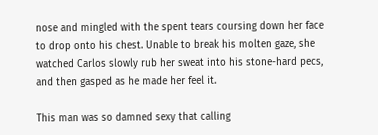nose and mingled with the spent tears coursing down her face to drop onto his chest. Unable to break his molten gaze, she watched Carlos slowly rub her sweat into his stone-hard pecs, and then gasped as he made her feel it.

This man was so damned sexy that calling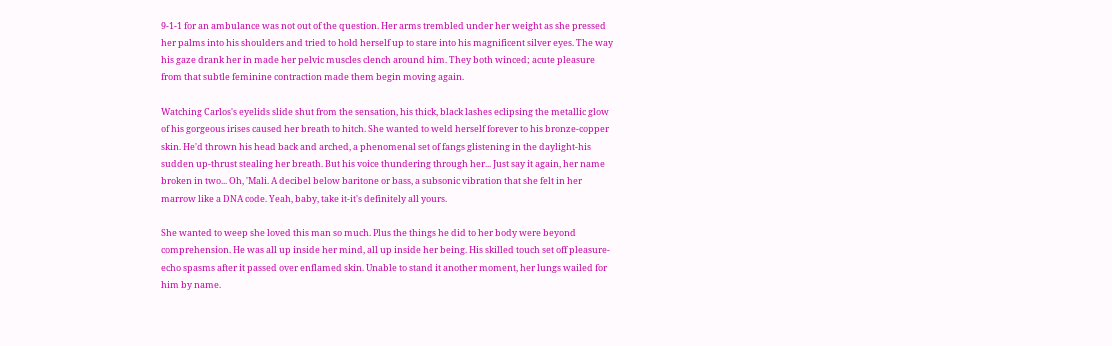9-1-1 for an ambulance was not out of the question. Her arms trembled under her weight as she pressed her palms into his shoulders and tried to hold herself up to stare into his magnificent silver eyes. The way his gaze drank her in made her pelvic muscles clench around him. They both winced; acute pleasure from that subtle feminine contraction made them begin moving again.

Watching Carlos's eyelids slide shut from the sensation, his thick, black lashes eclipsing the metallic glow of his gorgeous irises caused her breath to hitch. She wanted to weld herself forever to his bronze-copper skin. He'd thrown his head back and arched, a phenomenal set of fangs glistening in the daylight-his sudden up-thrust stealing her breath. But his voice thundering through her... Just say it again, her name broken in two... Oh, 'Mali. A decibel below baritone or bass, a subsonic vibration that she felt in her marrow like a DNA code. Yeah, baby, take it-it's definitely all yours.

She wanted to weep she loved this man so much. Plus the things he did to her body were beyond comprehension. He was all up inside her mind, all up inside her being. His skilled touch set off pleasure-echo spasms after it passed over enflamed skin. Unable to stand it another moment, her lungs wailed for him by name.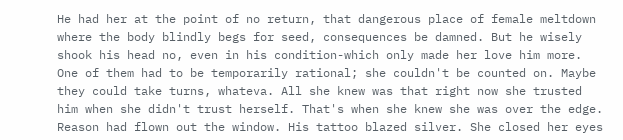He had her at the point of no return, that dangerous place of female meltdown where the body blindly begs for seed, consequences be damned. But he wisely shook his head no, even in his condition-which only made her love him more. One of them had to be temporarily rational; she couldn't be counted on. Maybe they could take turns, whateva. All she knew was that right now she trusted him when she didn't trust herself. That's when she knew she was over the edge. Reason had flown out the window. His tattoo blazed silver. She closed her eyes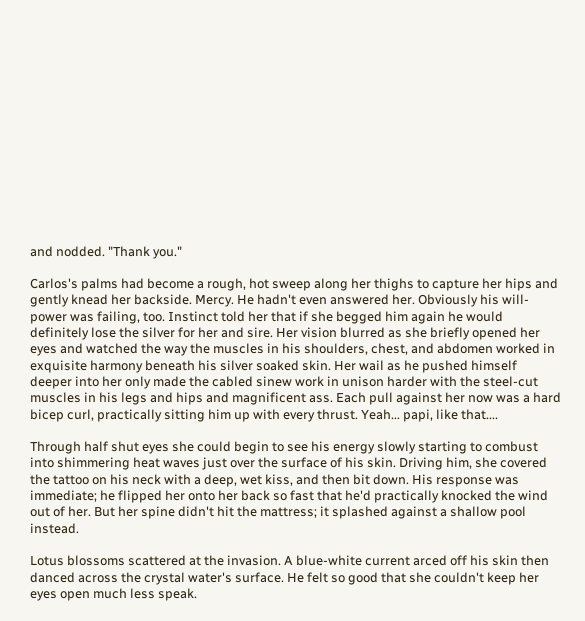and nodded. "Thank you."

Carlos's palms had become a rough, hot sweep along her thighs to capture her hips and gently knead her backside. Mercy. He hadn't even answered her. Obviously his will-power was failing, too. Instinct told her that if she begged him again he would definitely lose the silver for her and sire. Her vision blurred as she briefly opened her eyes and watched the way the muscles in his shoulders, chest, and abdomen worked in exquisite harmony beneath his silver soaked skin. Her wail as he pushed himself deeper into her only made the cabled sinew work in unison harder with the steel-cut muscles in his legs and hips and magnificent ass. Each pull against her now was a hard bicep curl, practically sitting him up with every thrust. Yeah... papi, like that....

Through half shut eyes she could begin to see his energy slowly starting to combust into shimmering heat waves just over the surface of his skin. Driving him, she covered the tattoo on his neck with a deep, wet kiss, and then bit down. His response was immediate; he flipped her onto her back so fast that he'd practically knocked the wind out of her. But her spine didn't hit the mattress; it splashed against a shallow pool instead.

Lotus blossoms scattered at the invasion. A blue-white current arced off his skin then danced across the crystal water's surface. He felt so good that she couldn't keep her eyes open much less speak.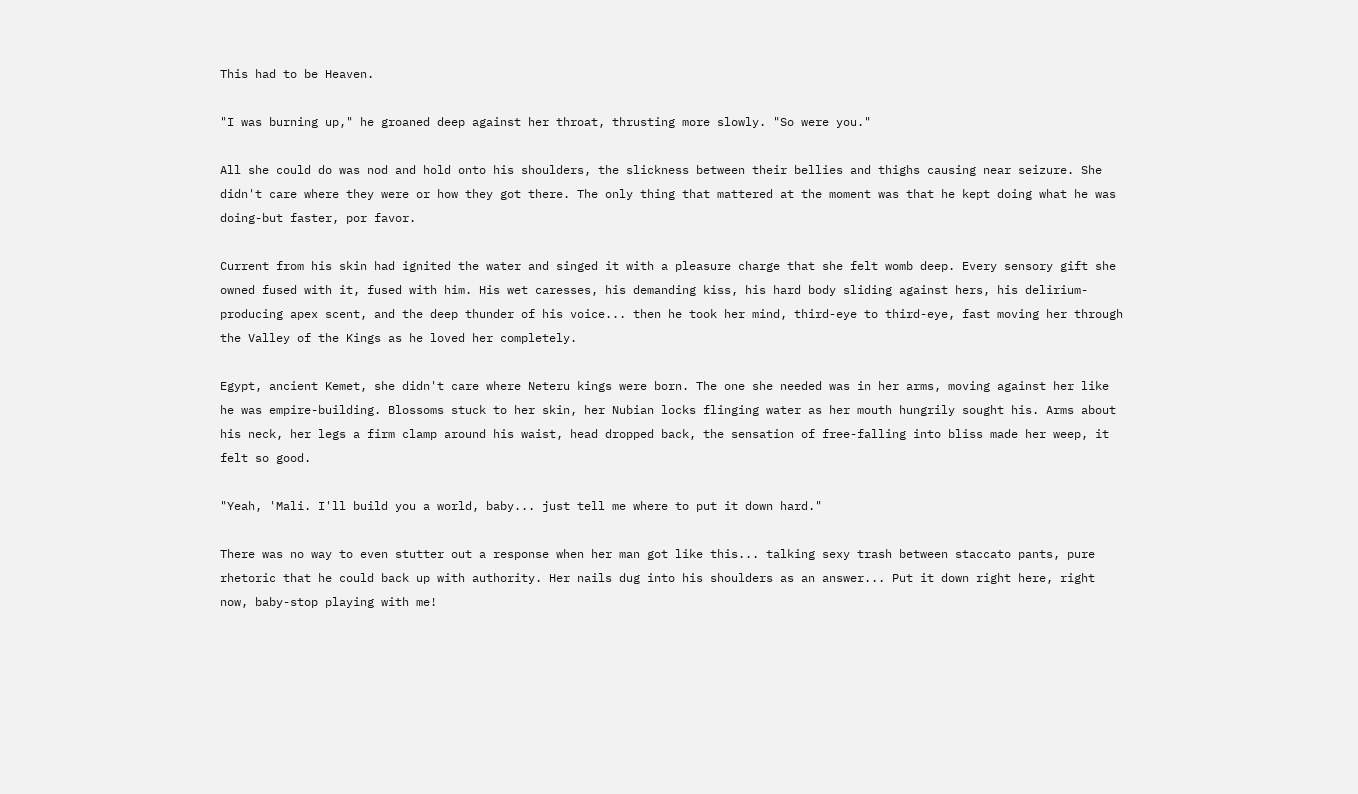This had to be Heaven.

"I was burning up," he groaned deep against her throat, thrusting more slowly. "So were you."

All she could do was nod and hold onto his shoulders, the slickness between their bellies and thighs causing near seizure. She didn't care where they were or how they got there. The only thing that mattered at the moment was that he kept doing what he was doing-but faster, por favor.

Current from his skin had ignited the water and singed it with a pleasure charge that she felt womb deep. Every sensory gift she owned fused with it, fused with him. His wet caresses, his demanding kiss, his hard body sliding against hers, his delirium-producing apex scent, and the deep thunder of his voice... then he took her mind, third-eye to third-eye, fast moving her through the Valley of the Kings as he loved her completely.

Egypt, ancient Kemet, she didn't care where Neteru kings were born. The one she needed was in her arms, moving against her like he was empire-building. Blossoms stuck to her skin, her Nubian locks flinging water as her mouth hungrily sought his. Arms about his neck, her legs a firm clamp around his waist, head dropped back, the sensation of free-falling into bliss made her weep, it felt so good.

"Yeah, 'Mali. I'll build you a world, baby... just tell me where to put it down hard."

There was no way to even stutter out a response when her man got like this... talking sexy trash between staccato pants, pure rhetoric that he could back up with authority. Her nails dug into his shoulders as an answer... Put it down right here, right now, baby-stop playing with me!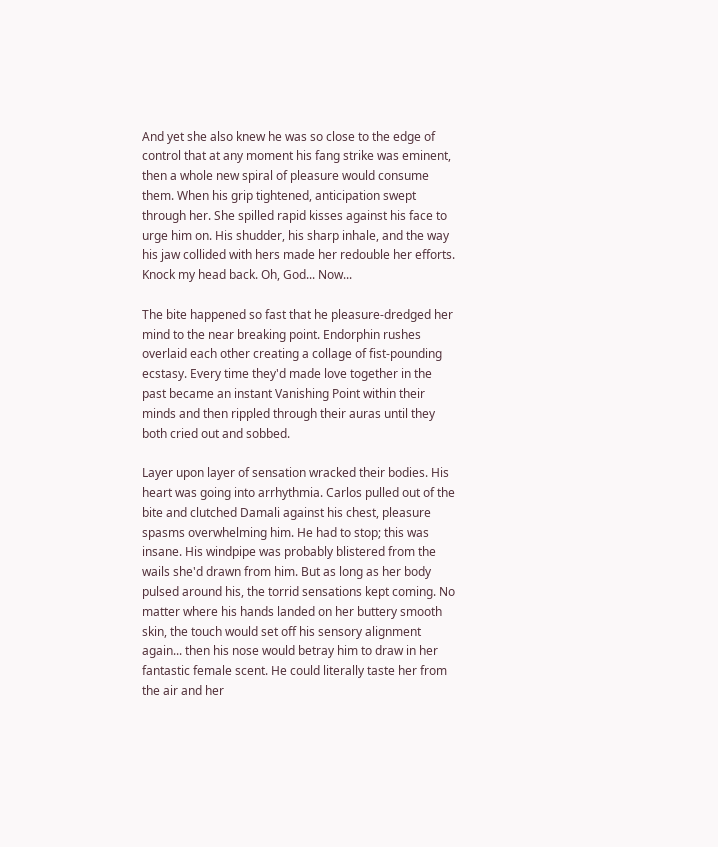And yet she also knew he was so close to the edge of control that at any moment his fang strike was eminent, then a whole new spiral of pleasure would consume them. When his grip tightened, anticipation swept through her. She spilled rapid kisses against his face to urge him on. His shudder, his sharp inhale, and the way his jaw collided with hers made her redouble her efforts. Knock my head back. Oh, God... Now...

The bite happened so fast that he pleasure-dredged her mind to the near breaking point. Endorphin rushes overlaid each other creating a collage of fist-pounding ecstasy. Every time they'd made love together in the past became an instant Vanishing Point within their minds and then rippled through their auras until they both cried out and sobbed.

Layer upon layer of sensation wracked their bodies. His heart was going into arrhythmia. Carlos pulled out of the bite and clutched Damali against his chest, pleasure spasms overwhelming him. He had to stop; this was insane. His windpipe was probably blistered from the wails she'd drawn from him. But as long as her body pulsed around his, the torrid sensations kept coming. No matter where his hands landed on her buttery smooth skin, the touch would set off his sensory alignment again... then his nose would betray him to draw in her fantastic female scent. He could literally taste her from the air and her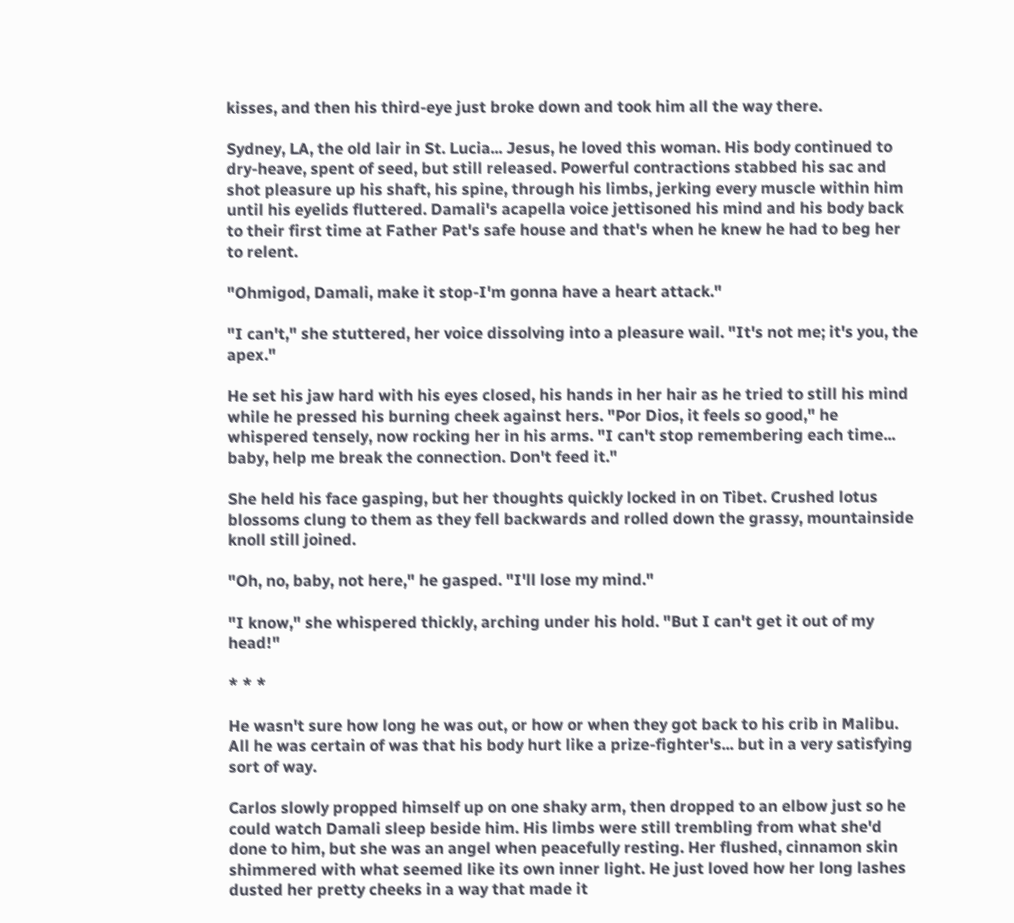kisses, and then his third-eye just broke down and took him all the way there.

Sydney, LA, the old lair in St. Lucia... Jesus, he loved this woman. His body continued to dry-heave, spent of seed, but still released. Powerful contractions stabbed his sac and shot pleasure up his shaft, his spine, through his limbs, jerking every muscle within him until his eyelids fluttered. Damali's acapella voice jettisoned his mind and his body back to their first time at Father Pat's safe house and that's when he knew he had to beg her to relent.

"Ohmigod, Damali, make it stop-I'm gonna have a heart attack."

"I can't," she stuttered, her voice dissolving into a pleasure wail. "It's not me; it's you, the apex."

He set his jaw hard with his eyes closed, his hands in her hair as he tried to still his mind while he pressed his burning cheek against hers. "Por Dios, it feels so good," he whispered tensely, now rocking her in his arms. "I can't stop remembering each time... baby, help me break the connection. Don't feed it."

She held his face gasping, but her thoughts quickly locked in on Tibet. Crushed lotus blossoms clung to them as they fell backwards and rolled down the grassy, mountainside knoll still joined.

"Oh, no, baby, not here," he gasped. "I'll lose my mind."

"I know," she whispered thickly, arching under his hold. "But I can't get it out of my head!"

* * *

He wasn't sure how long he was out, or how or when they got back to his crib in Malibu. All he was certain of was that his body hurt like a prize-fighter's... but in a very satisfying sort of way.

Carlos slowly propped himself up on one shaky arm, then dropped to an elbow just so he could watch Damali sleep beside him. His limbs were still trembling from what she'd done to him, but she was an angel when peacefully resting. Her flushed, cinnamon skin shimmered with what seemed like its own inner light. He just loved how her long lashes dusted her pretty cheeks in a way that made it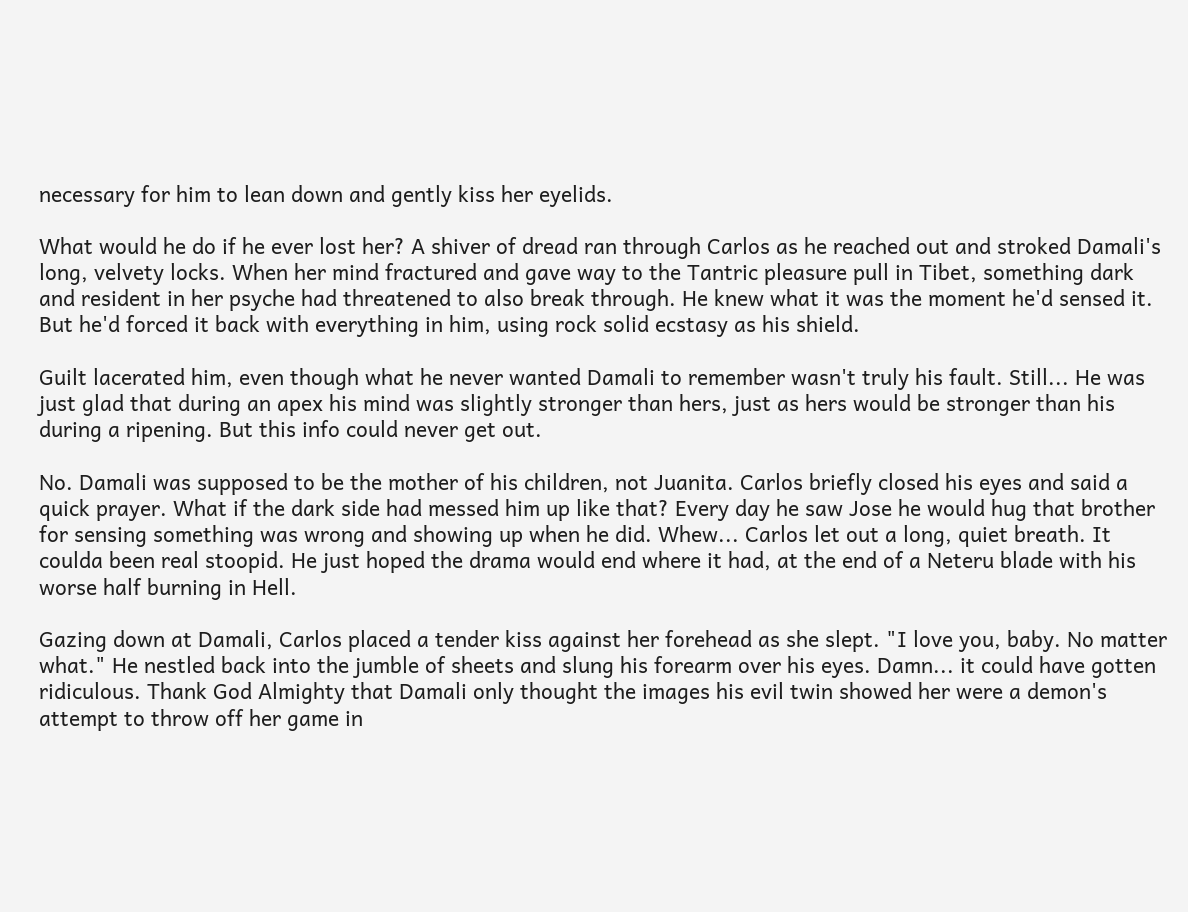necessary for him to lean down and gently kiss her eyelids.

What would he do if he ever lost her? A shiver of dread ran through Carlos as he reached out and stroked Damali's long, velvety locks. When her mind fractured and gave way to the Tantric pleasure pull in Tibet, something dark and resident in her psyche had threatened to also break through. He knew what it was the moment he'd sensed it. But he'd forced it back with everything in him, using rock solid ecstasy as his shield.

Guilt lacerated him, even though what he never wanted Damali to remember wasn't truly his fault. Still... He was just glad that during an apex his mind was slightly stronger than hers, just as hers would be stronger than his during a ripening. But this info could never get out.

No. Damali was supposed to be the mother of his children, not Juanita. Carlos briefly closed his eyes and said a quick prayer. What if the dark side had messed him up like that? Every day he saw Jose he would hug that brother for sensing something was wrong and showing up when he did. Whew... Carlos let out a long, quiet breath. It coulda been real stoopid. He just hoped the drama would end where it had, at the end of a Neteru blade with his worse half burning in Hell.

Gazing down at Damali, Carlos placed a tender kiss against her forehead as she slept. "I love you, baby. No matter what." He nestled back into the jumble of sheets and slung his forearm over his eyes. Damn... it could have gotten ridiculous. Thank God Almighty that Damali only thought the images his evil twin showed her were a demon's attempt to throw off her game in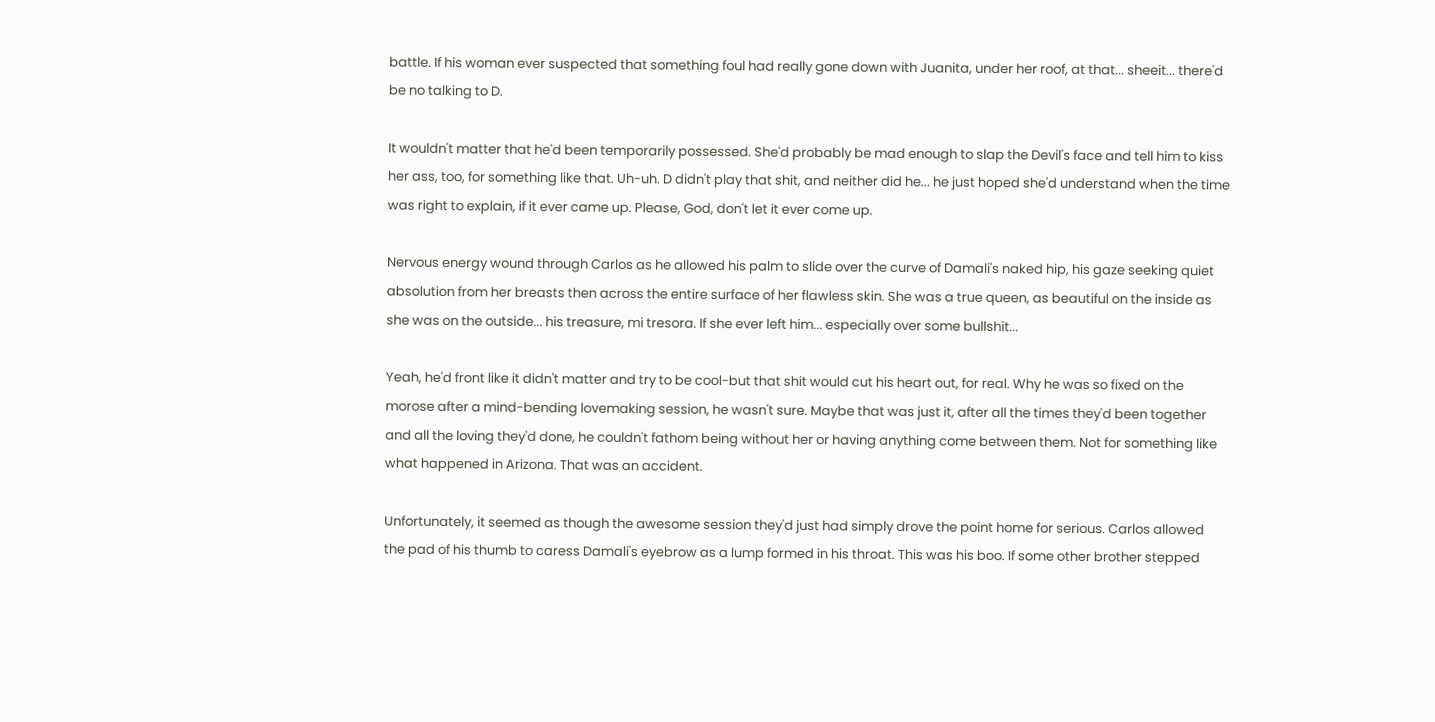battle. If his woman ever suspected that something foul had really gone down with Juanita, under her roof, at that... sheeit... there'd be no talking to D.

It wouldn't matter that he'd been temporarily possessed. She'd probably be mad enough to slap the Devil's face and tell him to kiss her ass, too, for something like that. Uh-uh. D didn't play that shit, and neither did he... he just hoped she'd understand when the time was right to explain, if it ever came up. Please, God, don't let it ever come up.

Nervous energy wound through Carlos as he allowed his palm to slide over the curve of Damali's naked hip, his gaze seeking quiet absolution from her breasts then across the entire surface of her flawless skin. She was a true queen, as beautiful on the inside as she was on the outside... his treasure, mi tresora. If she ever left him... especially over some bullshit...

Yeah, he'd front like it didn't matter and try to be cool-but that shit would cut his heart out, for real. Why he was so fixed on the morose after a mind-bending lovemaking session, he wasn't sure. Maybe that was just it, after all the times they'd been together and all the loving they'd done, he couldn't fathom being without her or having anything come between them. Not for something like what happened in Arizona. That was an accident.

Unfortunately, it seemed as though the awesome session they'd just had simply drove the point home for serious. Carlos allowed the pad of his thumb to caress Damali's eyebrow as a lump formed in his throat. This was his boo. If some other brother stepped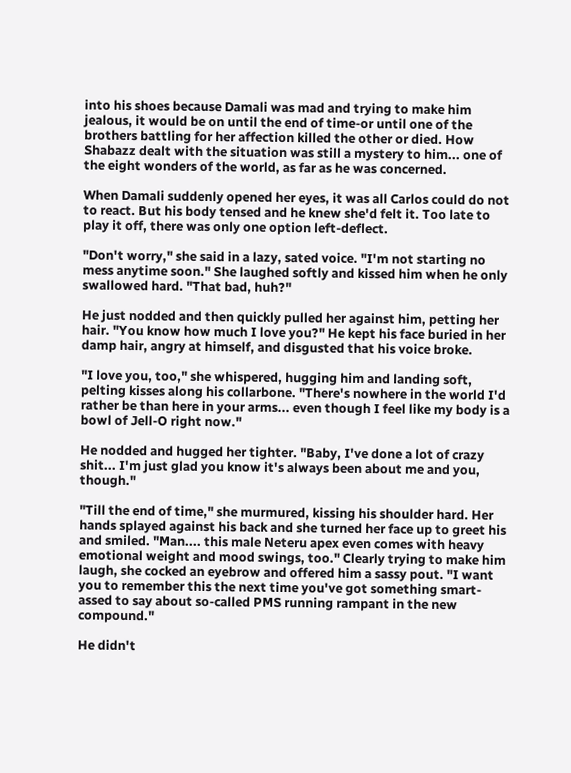into his shoes because Damali was mad and trying to make him jealous, it would be on until the end of time-or until one of the brothers battling for her affection killed the other or died. How Shabazz dealt with the situation was still a mystery to him... one of the eight wonders of the world, as far as he was concerned.

When Damali suddenly opened her eyes, it was all Carlos could do not to react. But his body tensed and he knew she'd felt it. Too late to play it off, there was only one option left-deflect.

"Don't worry," she said in a lazy, sated voice. "I'm not starting no mess anytime soon." She laughed softly and kissed him when he only swallowed hard. "That bad, huh?"

He just nodded and then quickly pulled her against him, petting her hair. "You know how much I love you?" He kept his face buried in her damp hair, angry at himself, and disgusted that his voice broke.

"I love you, too," she whispered, hugging him and landing soft, pelting kisses along his collarbone. "There's nowhere in the world I'd rather be than here in your arms... even though I feel like my body is a bowl of Jell-O right now."

He nodded and hugged her tighter. "Baby, I've done a lot of crazy shit... I'm just glad you know it's always been about me and you, though."

"Till the end of time," she murmured, kissing his shoulder hard. Her hands splayed against his back and she turned her face up to greet his and smiled. "Man.... this male Neteru apex even comes with heavy emotional weight and mood swings, too." Clearly trying to make him laugh, she cocked an eyebrow and offered him a sassy pout. "I want you to remember this the next time you've got something smart-assed to say about so-called PMS running rampant in the new compound."

He didn't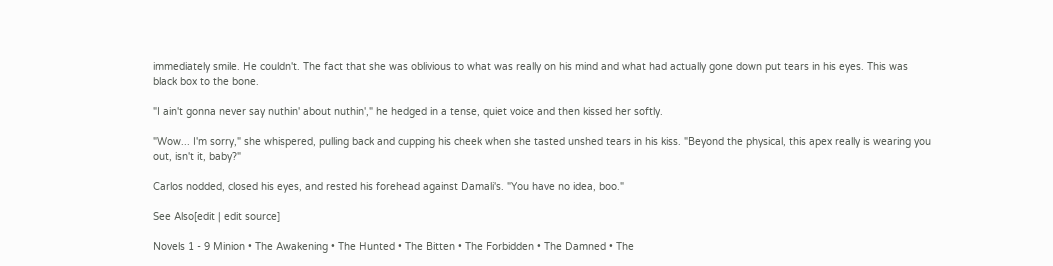immediately smile. He couldn't. The fact that she was oblivious to what was really on his mind and what had actually gone down put tears in his eyes. This was black box to the bone.

"I ain't gonna never say nuthin' about nuthin'," he hedged in a tense, quiet voice and then kissed her softly.

"Wow... I'm sorry," she whispered, pulling back and cupping his cheek when she tasted unshed tears in his kiss. "Beyond the physical, this apex really is wearing you out, isn't it, baby?"

Carlos nodded, closed his eyes, and rested his forehead against Damali's. "You have no idea, boo."

See Also[edit | edit source]

Novels 1 - 9 Minion • The Awakening • The Hunted • The Bitten • The Forbidden • The Damned • The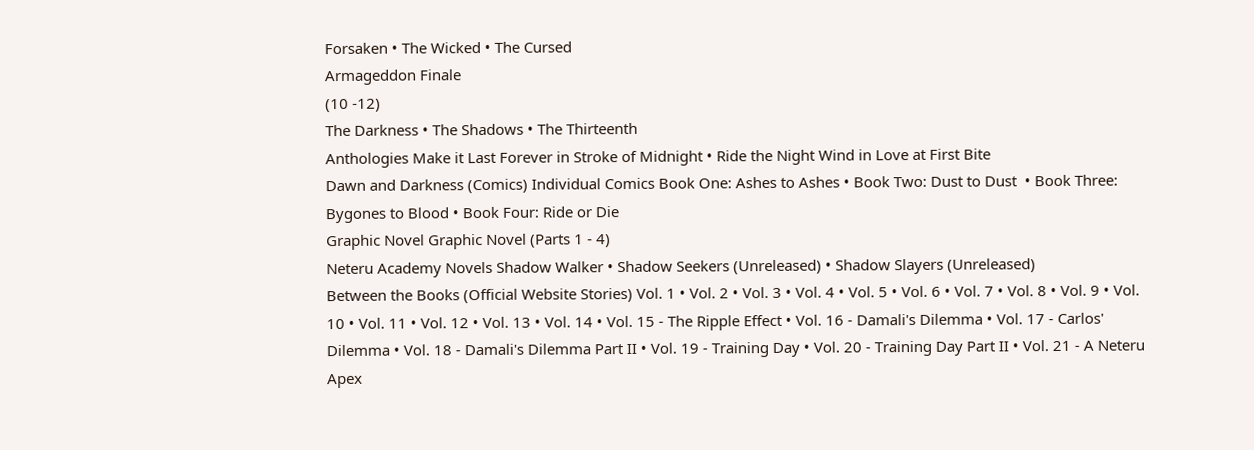Forsaken • The Wicked • The Cursed
Armageddon Finale
(10 -12)
The Darkness • The Shadows • The Thirteenth
Anthologies Make it Last Forever in Stroke of Midnight • Ride the Night Wind in Love at First Bite
Dawn and Darkness (Comics) Individual Comics Book One: Ashes to Ashes • Book Two: Dust to Dust  • Book Three: Bygones to Blood • Book Four: Ride or Die
Graphic Novel Graphic Novel (Parts 1 - 4)
Neteru Academy Novels Shadow Walker • Shadow Seekers (Unreleased) • Shadow Slayers (Unreleased)
Between the Books (Official Website Stories) Vol. 1 • Vol. 2 • Vol. 3 • Vol. 4 • Vol. 5 • Vol. 6 • Vol. 7 • Vol. 8 • Vol. 9 • Vol. 10 • Vol. 11 • Vol. 12 • Vol. 13 • Vol. 14 • Vol. 15 - The Ripple Effect • Vol. 16 - Damali's Dilemma • Vol. 17 - Carlos' Dilemma • Vol. 18 - Damali's Dilemma Part II • Vol. 19 - Training Day • Vol. 20 - Training Day Part II • Vol. 21 - A Neteru Apex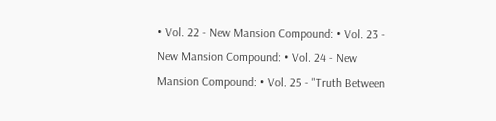• Vol. 22 - New Mansion Compound: • Vol. 23 - New Mansion Compound: • Vol. 24 - New Mansion Compound: • Vol. 25 - "Truth Between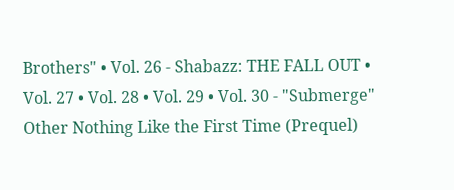Brothers" • Vol. 26 - Shabazz: THE FALL OUT • Vol. 27 • Vol. 28 • Vol. 29 • Vol. 30 - "Submerge"
Other Nothing Like the First Time (Prequel)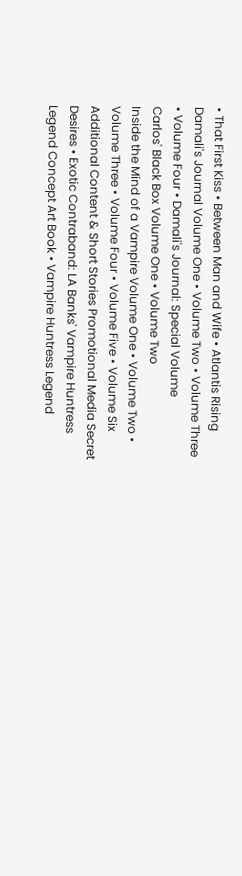• That First Kiss • Between Man and Wife • Atlantis Rising
Damali's Journal Volume One • Volume Two • Volume Three • Volume Four • Damali's Journal: Special Volume
Carlos' Black Box Volume One • Volume Two
Inside the Mind of a Vampire Volume One • Volume Two • Volume Three • Volume Four • Volume Five • Volume Six
Additional Content & Short Stories Promotional Media Secret Desires • Exotic Contraband: LA Banks' Vampire Huntress Legend Concept Art Book • Vampire Huntress Legend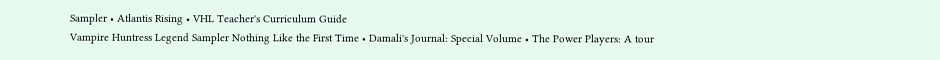Sampler • Atlantis Rising • VHL Teacher's Curriculum Guide
Vampire Huntress Legend Sampler Nothing Like the First Time • Damali's Journal: Special Volume • The Power Players: A tour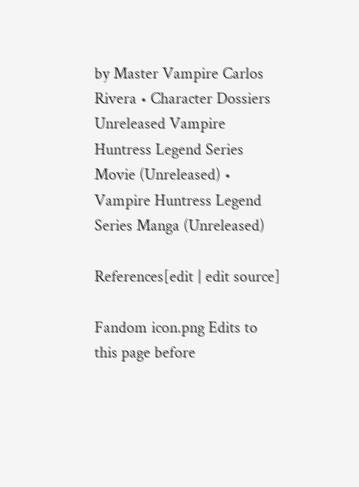by Master Vampire Carlos Rivera • Character Dossiers
Unreleased Vampire Huntress Legend Series Movie (Unreleased) • Vampire Huntress Legend Series Manga (Unreleased)

References[edit | edit source]

Fandom icon.png Edits to this page before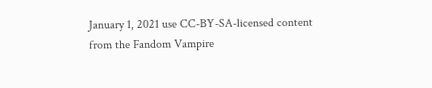January 1, 2021 use CC-BY-SA-licensed content from the Fandom Vampire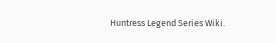Huntress Legend Series Wiki.